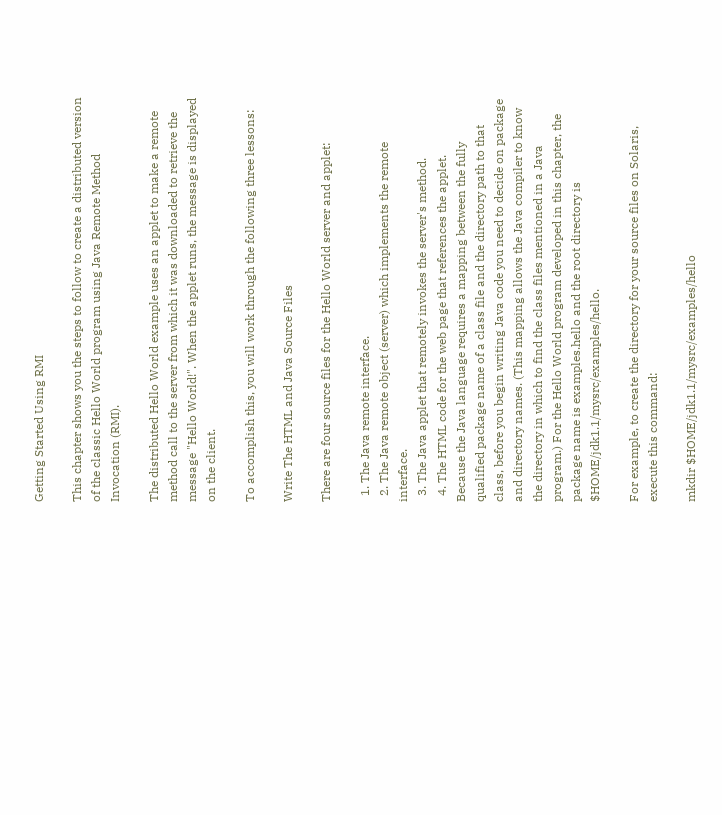Getting Started Using RMI

This chapter shows you the steps to follow to create a distributed version of the classic Hello World program using Java Remote Method Invocation (RMI).

The distributed Hello World example uses an applet to make a remote method call to the server from which it was downloaded to retrieve the message "Hello World!". When the applet runs, the message is displayed on the client.

To accomplish this, you will work through the following three lessons:

Write The HTML and Java Source Files

There are four source files for the Hello World server and applet:

  1. The Java remote interface.
  2. The Java remote object (server) which implements the remote interface.
  3. The Java applet that remotely invokes the server's method.
  4. The HTML code for the web page that references the applet.
Because the Java language requires a mapping between the fully qualified package name of a class file and the directory path to that class, before you begin writing Java code you need to decide on package and directory names. (This mapping allows the Java compiler to know the directory in which to find the class files mentioned in a Java program.) For the Hello World program developed in this chapter, the package name is examples.hello and the root directory is $HOME/jdk1.1/mysrc/examples/hello.

For example, to create the directory for your source files on Solaris, execute this command:

mkdir $HOME/jdk1.1/mysrc/examples/hello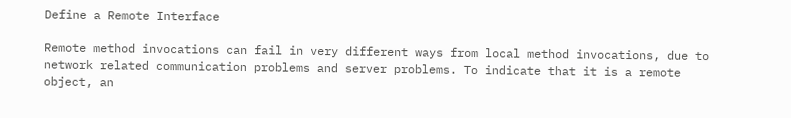Define a Remote Interface

Remote method invocations can fail in very different ways from local method invocations, due to network related communication problems and server problems. To indicate that it is a remote object, an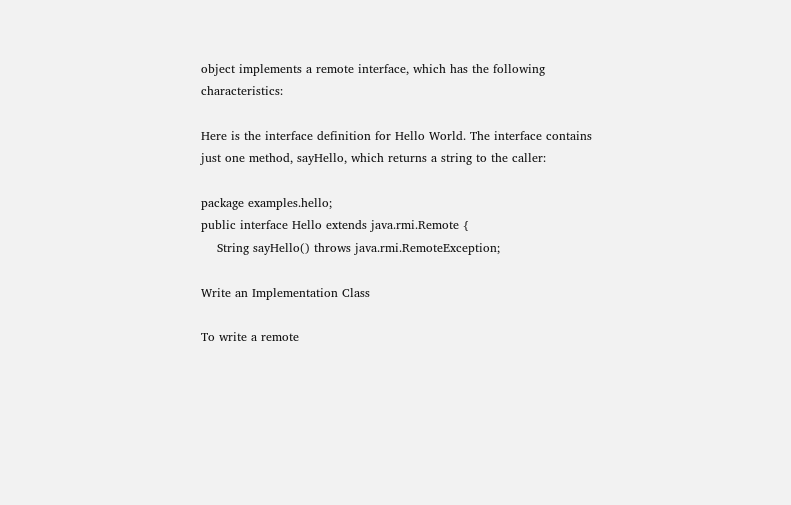object implements a remote interface, which has the following characteristics:

Here is the interface definition for Hello World. The interface contains just one method, sayHello, which returns a string to the caller:

package examples.hello;
public interface Hello extends java.rmi.Remote {
    String sayHello() throws java.rmi.RemoteException;

Write an Implementation Class

To write a remote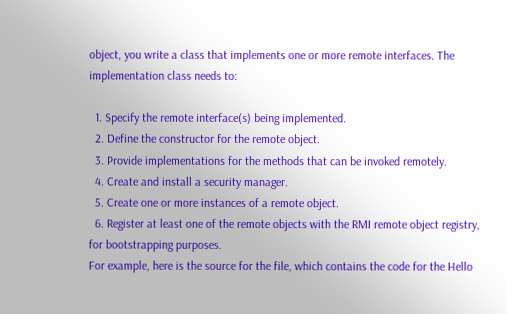object, you write a class that implements one or more remote interfaces. The implementation class needs to:

  1. Specify the remote interface(s) being implemented.
  2. Define the constructor for the remote object.
  3. Provide implementations for the methods that can be invoked remotely.
  4. Create and install a security manager.
  5. Create one or more instances of a remote object.
  6. Register at least one of the remote objects with the RMI remote object registry, for bootstrapping purposes.
For example, here is the source for the file, which contains the code for the Hello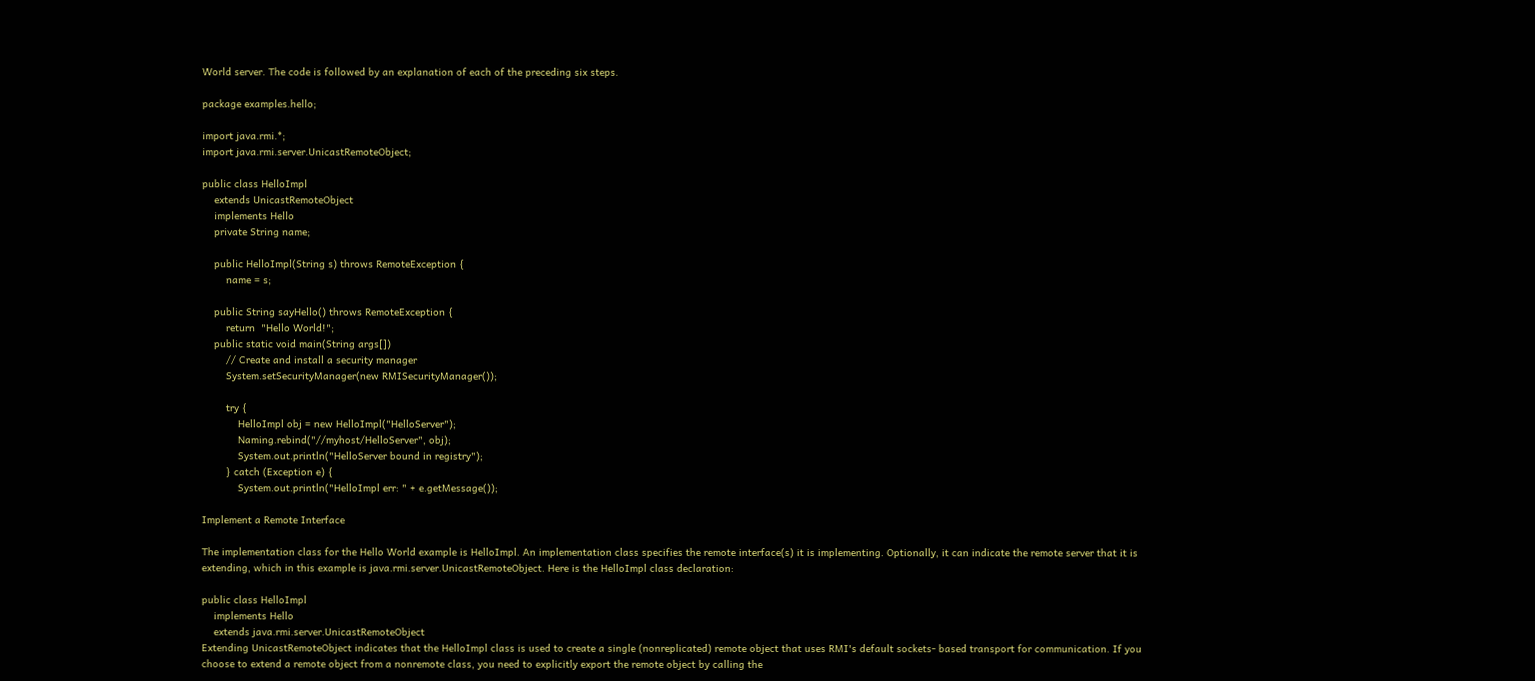World server. The code is followed by an explanation of each of the preceding six steps.

package examples.hello;

import java.rmi.*;
import java.rmi.server.UnicastRemoteObject;

public class HelloImpl
    extends UnicastRemoteObject
    implements Hello
    private String name;

    public HelloImpl(String s) throws RemoteException {
        name = s;

    public String sayHello() throws RemoteException {
        return  "Hello World!";
    public static void main(String args[])
        // Create and install a security manager
        System.setSecurityManager(new RMISecurityManager());

        try {
            HelloImpl obj = new HelloImpl("HelloServer");
            Naming.rebind("//myhost/HelloServer", obj);
            System.out.println("HelloServer bound in registry");
        } catch (Exception e) {
            System.out.println("HelloImpl err: " + e.getMessage());

Implement a Remote Interface

The implementation class for the Hello World example is HelloImpl. An implementation class specifies the remote interface(s) it is implementing. Optionally, it can indicate the remote server that it is extending, which in this example is java.rmi.server.UnicastRemoteObject. Here is the HelloImpl class declaration:

public class HelloImpl
    implements Hello
    extends java.rmi.server.UnicastRemoteObject
Extending UnicastRemoteObject indicates that the HelloImpl class is used to create a single (nonreplicated) remote object that uses RMI's default sockets- based transport for communication. If you choose to extend a remote object from a nonremote class, you need to explicitly export the remote object by calling the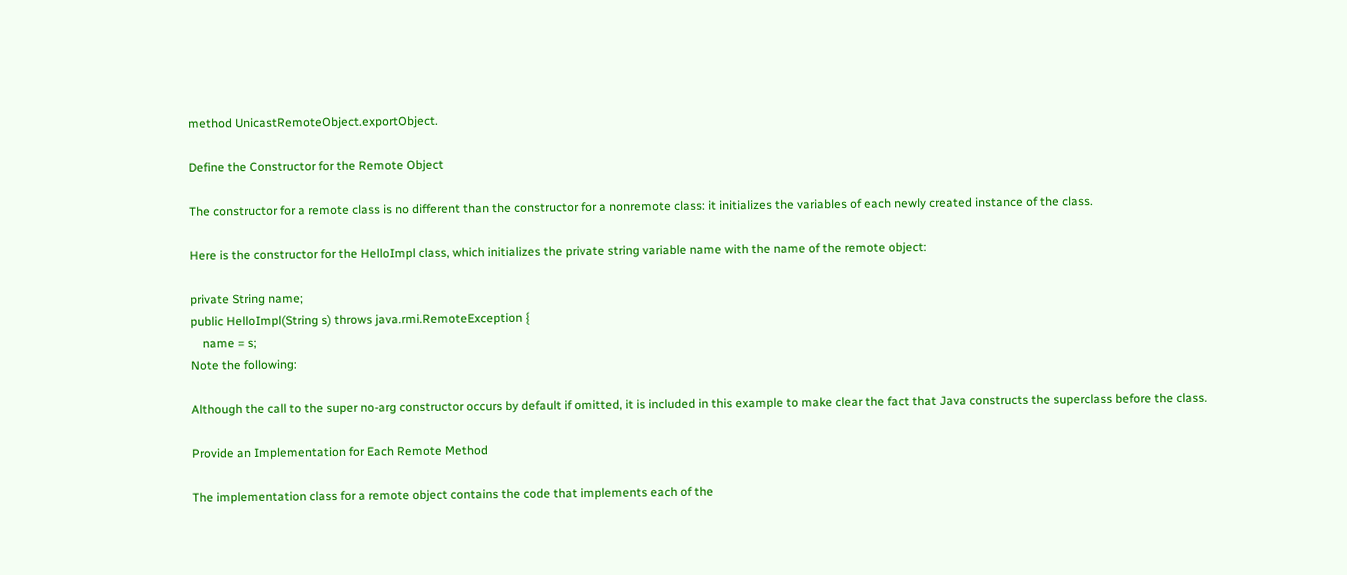method UnicastRemoteObject.exportObject.

Define the Constructor for the Remote Object

The constructor for a remote class is no different than the constructor for a nonremote class: it initializes the variables of each newly created instance of the class.

Here is the constructor for the HelloImpl class, which initializes the private string variable name with the name of the remote object:

private String name;
public HelloImpl(String s) throws java.rmi.RemoteException {
    name = s;
Note the following:

Although the call to the super no-arg constructor occurs by default if omitted, it is included in this example to make clear the fact that Java constructs the superclass before the class.

Provide an Implementation for Each Remote Method

The implementation class for a remote object contains the code that implements each of the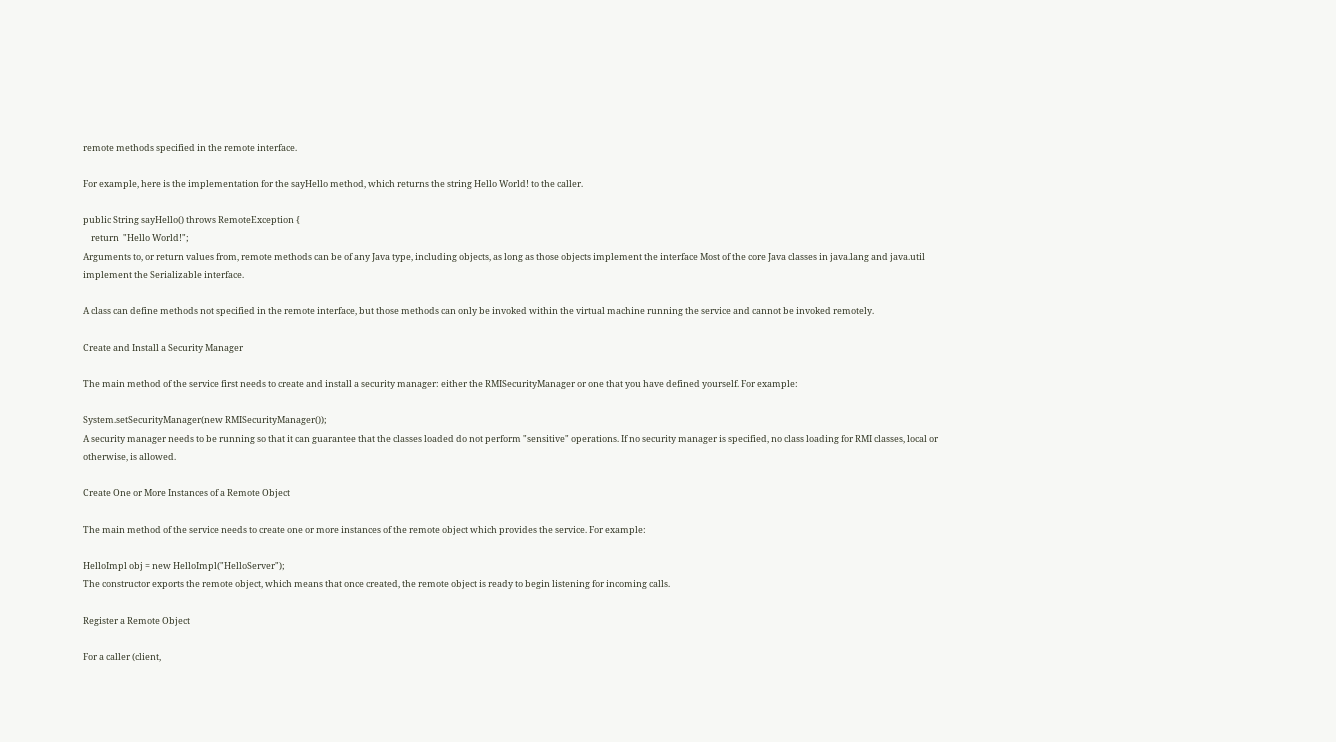remote methods specified in the remote interface.

For example, here is the implementation for the sayHello method, which returns the string Hello World! to the caller.

public String sayHello() throws RemoteException {
    return  "Hello World!";
Arguments to, or return values from, remote methods can be of any Java type, including objects, as long as those objects implement the interface Most of the core Java classes in java.lang and java.util implement the Serializable interface.

A class can define methods not specified in the remote interface, but those methods can only be invoked within the virtual machine running the service and cannot be invoked remotely.

Create and Install a Security Manager

The main method of the service first needs to create and install a security manager: either the RMISecurityManager or one that you have defined yourself. For example:

System.setSecurityManager(new RMISecurityManager());
A security manager needs to be running so that it can guarantee that the classes loaded do not perform "sensitive" operations. If no security manager is specified, no class loading for RMI classes, local or otherwise, is allowed.

Create One or More Instances of a Remote Object

The main method of the service needs to create one or more instances of the remote object which provides the service. For example:

HelloImpl obj = new HelloImpl("HelloServer");
The constructor exports the remote object, which means that once created, the remote object is ready to begin listening for incoming calls.

Register a Remote Object

For a caller (client,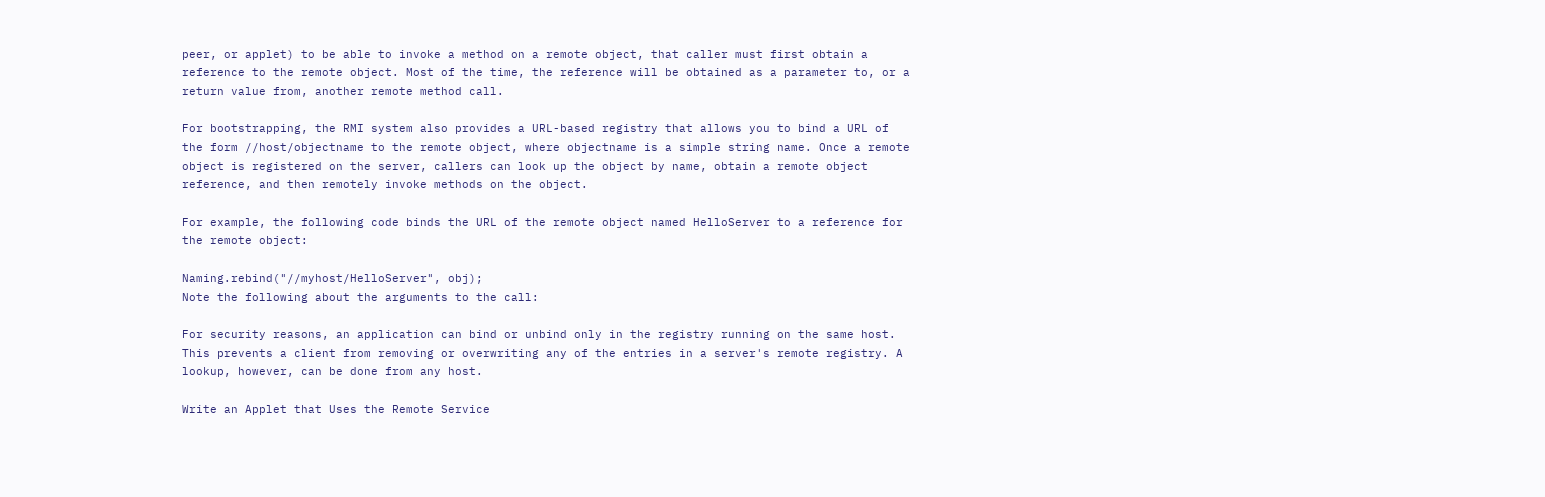peer, or applet) to be able to invoke a method on a remote object, that caller must first obtain a reference to the remote object. Most of the time, the reference will be obtained as a parameter to, or a return value from, another remote method call.

For bootstrapping, the RMI system also provides a URL-based registry that allows you to bind a URL of the form //host/objectname to the remote object, where objectname is a simple string name. Once a remote object is registered on the server, callers can look up the object by name, obtain a remote object reference, and then remotely invoke methods on the object.

For example, the following code binds the URL of the remote object named HelloServer to a reference for the remote object:

Naming.rebind("//myhost/HelloServer", obj);
Note the following about the arguments to the call:

For security reasons, an application can bind or unbind only in the registry running on the same host. This prevents a client from removing or overwriting any of the entries in a server's remote registry. A lookup, however, can be done from any host.

Write an Applet that Uses the Remote Service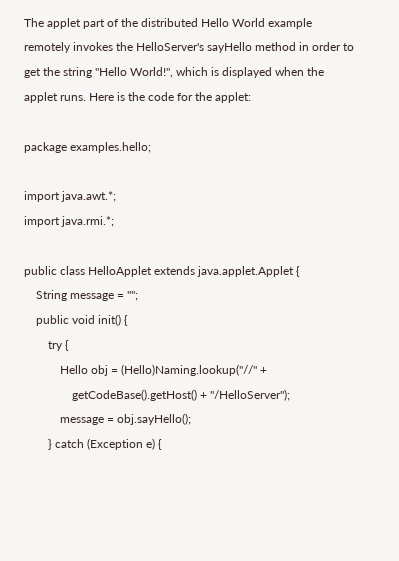The applet part of the distributed Hello World example remotely invokes the HelloServer's sayHello method in order to get the string "Hello World!", which is displayed when the applet runs. Here is the code for the applet:

package examples.hello;

import java.awt.*;
import java.rmi.*;

public class HelloApplet extends java.applet.Applet {
    String message = "";
    public void init() {
        try {
            Hello obj = (Hello)Naming.lookup("//" +
                getCodeBase().getHost() + "/HelloServer");
            message = obj.sayHello();
        } catch (Exception e) {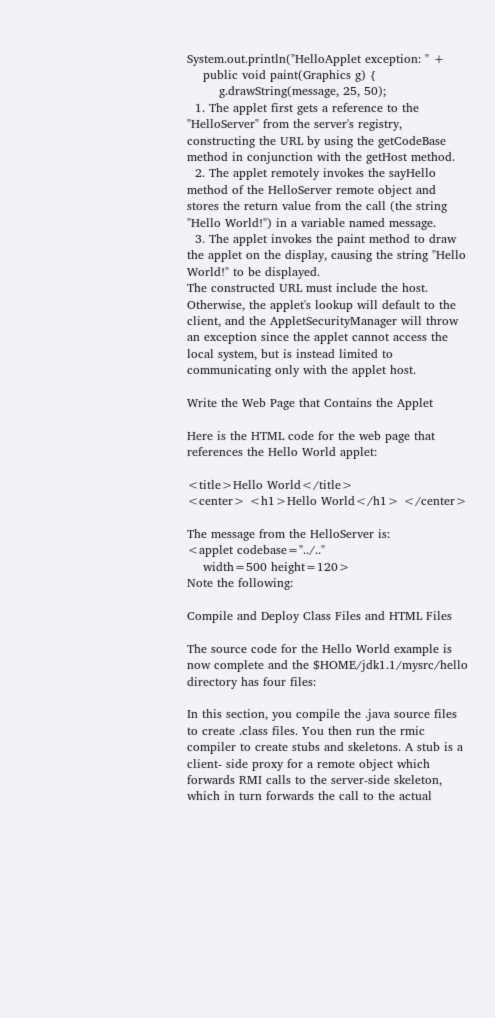System.out.println("HelloApplet exception: " +
    public void paint(Graphics g) {
        g.drawString(message, 25, 50);
  1. The applet first gets a reference to the "HelloServer" from the server's registry, constructing the URL by using the getCodeBase method in conjunction with the getHost method.
  2. The applet remotely invokes the sayHello method of the HelloServer remote object and stores the return value from the call (the string "Hello World!") in a variable named message.
  3. The applet invokes the paint method to draw the applet on the display, causing the string "Hello World!" to be displayed.
The constructed URL must include the host. Otherwise, the applet's lookup will default to the client, and the AppletSecurityManager will throw an exception since the applet cannot access the local system, but is instead limited to communicating only with the applet host.

Write the Web Page that Contains the Applet

Here is the HTML code for the web page that references the Hello World applet:

<title>Hello World</title>
<center> <h1>Hello World</h1> </center>

The message from the HelloServer is:
<applet codebase="../.."
    width=500 height=120>
Note the following:

Compile and Deploy Class Files and HTML Files

The source code for the Hello World example is now complete and the $HOME/jdk1.1/mysrc/hello directory has four files:

In this section, you compile the .java source files to create .class files. You then run the rmic compiler to create stubs and skeletons. A stub is a client- side proxy for a remote object which forwards RMI calls to the server-side skeleton, which in turn forwards the call to the actual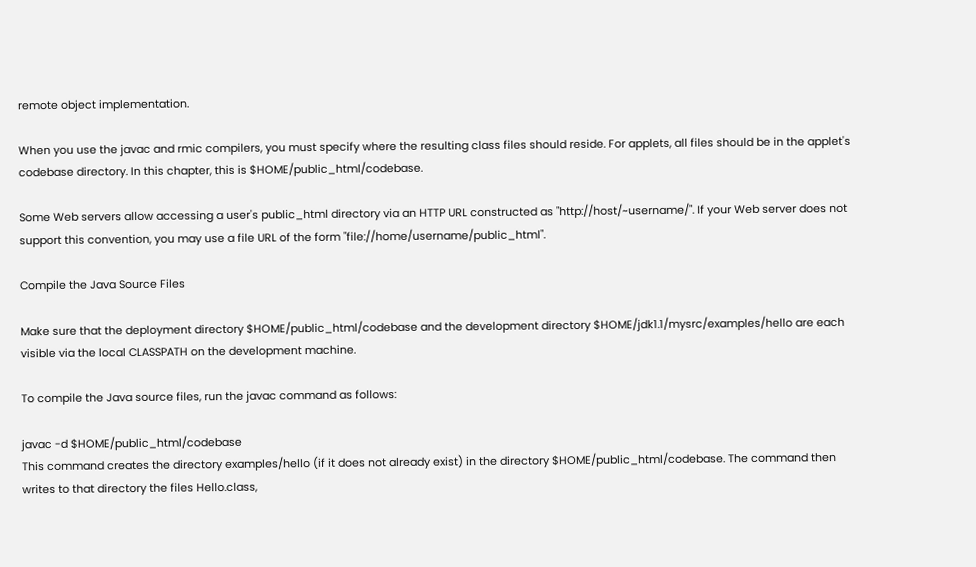remote object implementation.

When you use the javac and rmic compilers, you must specify where the resulting class files should reside. For applets, all files should be in the applet's codebase directory. In this chapter, this is $HOME/public_html/codebase.

Some Web servers allow accessing a user's public_html directory via an HTTP URL constructed as "http://host/~username/". If your Web server does not support this convention, you may use a file URL of the form "file://home/username/public_html".

Compile the Java Source Files

Make sure that the deployment directory $HOME/public_html/codebase and the development directory $HOME/jdk1.1/mysrc/examples/hello are each visible via the local CLASSPATH on the development machine.

To compile the Java source files, run the javac command as follows:

javac -d $HOME/public_html/codebase
This command creates the directory examples/hello (if it does not already exist) in the directory $HOME/public_html/codebase. The command then writes to that directory the files Hello.class,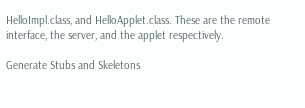HelloImpl.class, and HelloApplet.class. These are the remote interface, the server, and the applet respectively.

Generate Stubs and Skeletons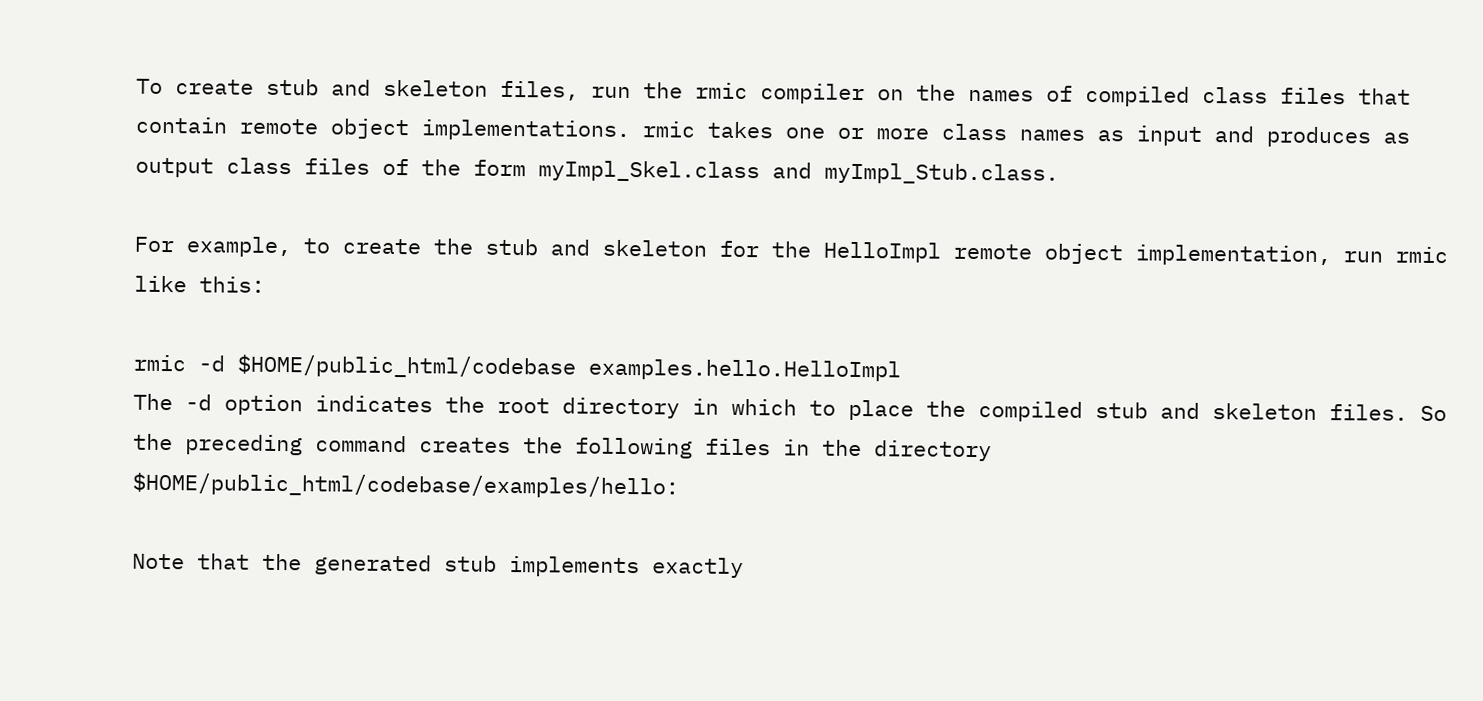To create stub and skeleton files, run the rmic compiler on the names of compiled class files that contain remote object implementations. rmic takes one or more class names as input and produces as output class files of the form myImpl_Skel.class and myImpl_Stub.class.

For example, to create the stub and skeleton for the HelloImpl remote object implementation, run rmic like this:

rmic -d $HOME/public_html/codebase examples.hello.HelloImpl
The -d option indicates the root directory in which to place the compiled stub and skeleton files. So the preceding command creates the following files in the directory $HOME/public_html/codebase/examples/hello:

Note that the generated stub implements exactly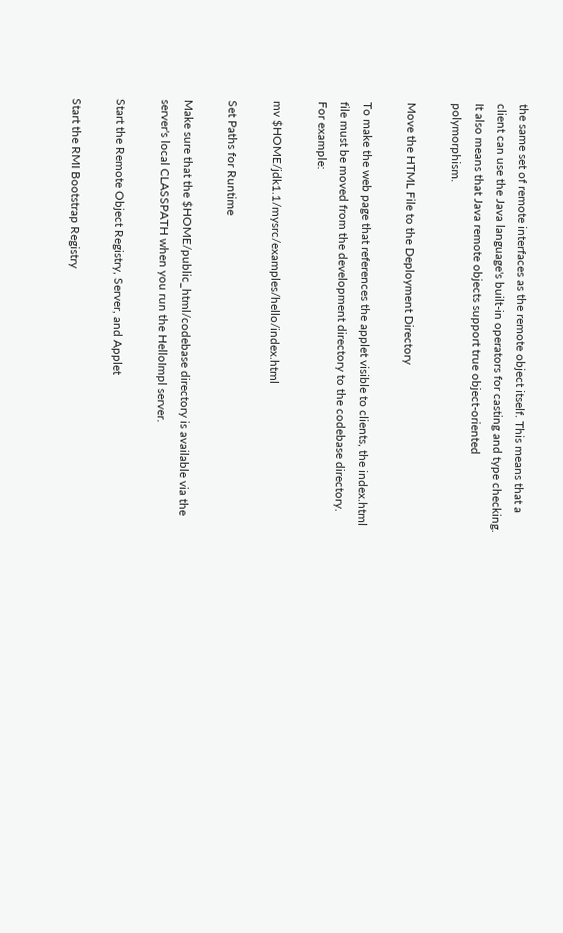the same set of remote interfaces as the remote object itself. This means that a client can use the Java language's built-in operators for casting and type checking. It also means that Java remote objects support true object-oriented polymorphism.

Move the HTML File to the Deployment Directory

To make the web page that references the applet visible to clients, the index.html file must be moved from the development directory to the codebase directory. For example:

mv $HOME/jdk1.1/mysrc/examples/hello/index.html

Set Paths for Runtime

Make sure that the $HOME/public_html/codebase directory is available via the server's local CLASSPATH when you run the HelloImpl server.

Start the Remote Object Registry, Server, and Applet

Start the RMI Bootstrap Registry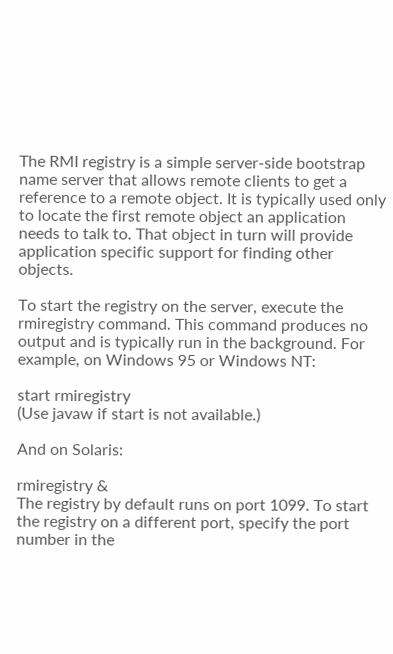The RMI registry is a simple server-side bootstrap name server that allows remote clients to get a reference to a remote object. It is typically used only to locate the first remote object an application needs to talk to. That object in turn will provide application specific support for finding other objects.

To start the registry on the server, execute the rmiregistry command. This command produces no output and is typically run in the background. For example, on Windows 95 or Windows NT:

start rmiregistry
(Use javaw if start is not available.)

And on Solaris:

rmiregistry &
The registry by default runs on port 1099. To start the registry on a different port, specify the port number in the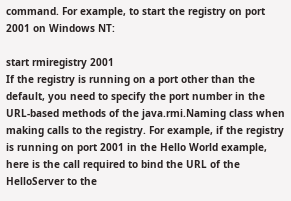command. For example, to start the registry on port 2001 on Windows NT:

start rmiregistry 2001
If the registry is running on a port other than the default, you need to specify the port number in the URL-based methods of the java.rmi.Naming class when making calls to the registry. For example, if the registry is running on port 2001 in the Hello World example, here is the call required to bind the URL of the HelloServer to the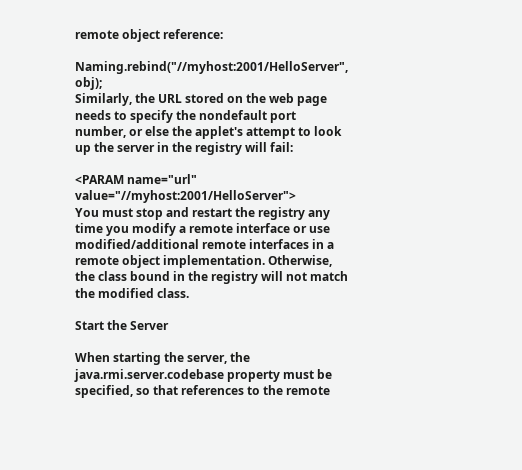remote object reference:

Naming.rebind("//myhost:2001/HelloServer", obj);
Similarly, the URL stored on the web page needs to specify the nondefault port number, or else the applet's attempt to look up the server in the registry will fail:

<PARAM name="url" value="//myhost:2001/HelloServer">
You must stop and restart the registry any time you modify a remote interface or use modified/additional remote interfaces in a remote object implementation. Otherwise, the class bound in the registry will not match the modified class.

Start the Server

When starting the server, the java.rmi.server.codebase property must be specified, so that references to the remote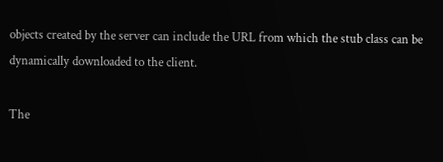objects created by the server can include the URL from which the stub class can be dynamically downloaded to the client.

The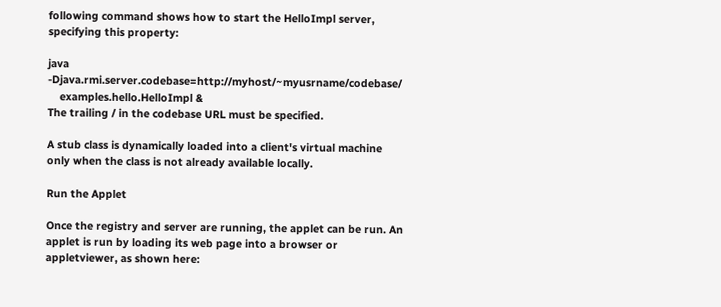following command shows how to start the HelloImpl server, specifying this property:

java -Djava.rmi.server.codebase=http://myhost/~myusrname/codebase/
    examples.hello.HelloImpl &
The trailing / in the codebase URL must be specified.

A stub class is dynamically loaded into a client's virtual machine only when the class is not already available locally.

Run the Applet

Once the registry and server are running, the applet can be run. An applet is run by loading its web page into a browser or appletviewer, as shown here: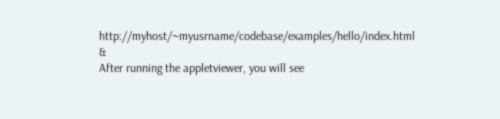http://myhost/~myusrname/codebase/examples/hello/index.html &
After running the appletviewer, you will see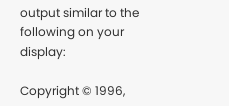output similar to the following on your display:

Copyright © 1996,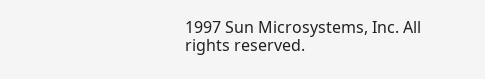1997 Sun Microsystems, Inc. All rights reserved.